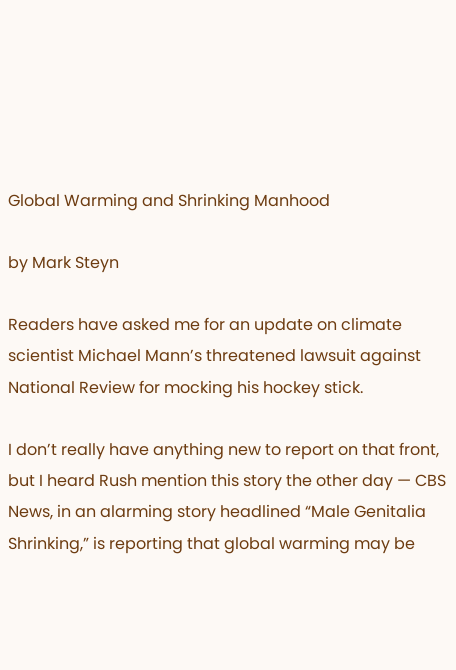Global Warming and Shrinking Manhood

by Mark Steyn

Readers have asked me for an update on climate scientist Michael Mann’s threatened lawsuit against National Review for mocking his hockey stick.

I don’t really have anything new to report on that front, but I heard Rush mention this story the other day — CBS News, in an alarming story headlined “Male Genitalia Shrinking,” is reporting that global warming may be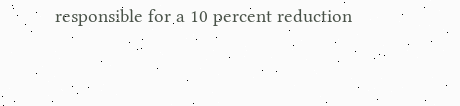responsible for a 10 percent reduction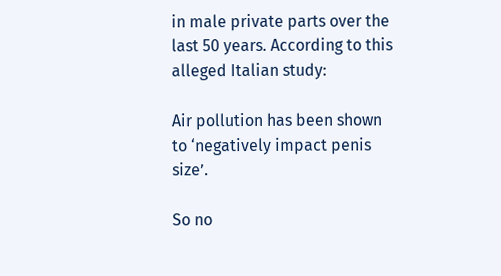in male private parts over the last 50 years. According to this alleged Italian study:

Air pollution has been shown to ‘negatively impact penis size’.

So no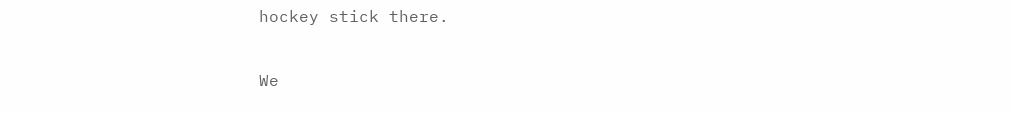hockey stick there.

We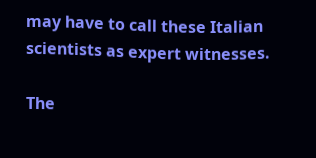may have to call these Italian scientists as expert witnesses.

The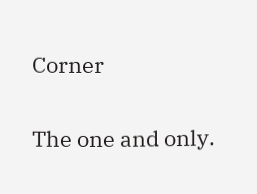Corner

The one and only.